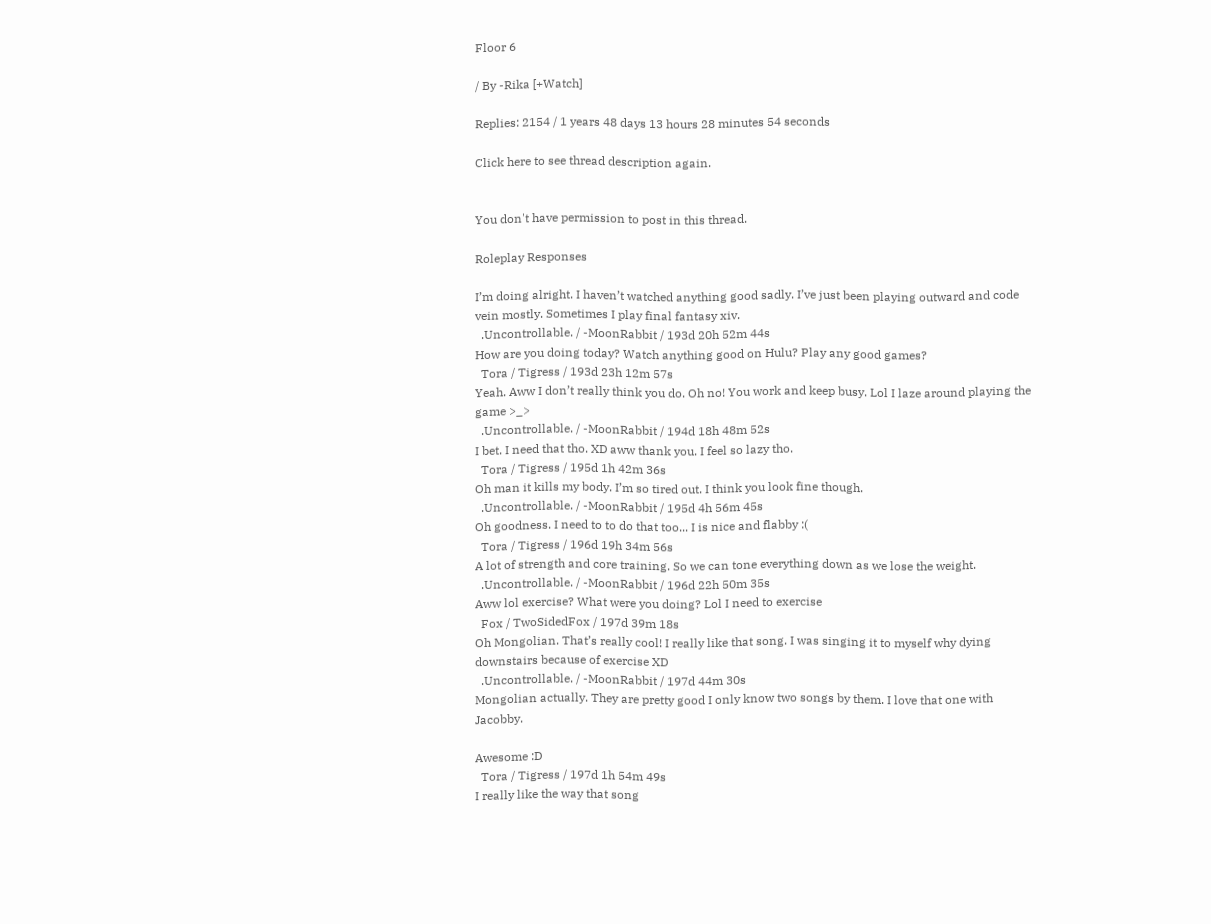Floor 6

/ By -Rika [+Watch]

Replies: 2154 / 1 years 48 days 13 hours 28 minutes 54 seconds

Click here to see thread description again.


You don't have permission to post in this thread.

Roleplay Responses

I’m doing alright. I haven’t watched anything good sadly. I’ve just been playing outward and code vein mostly. Sometimes I play final fantasy xiv.
  .Uncontrollable. / -MoonRabbit / 193d 20h 52m 44s
How are you doing today? Watch anything good on Hulu? Play any good games?
  Tora / Tigress / 193d 23h 12m 57s
Yeah. Aww I don’t really think you do. Oh no! You work and keep busy. Lol I laze around playing the game >_>
  .Uncontrollable. / -MoonRabbit / 194d 18h 48m 52s
I bet. I need that tho. XD aww thank you. I feel so lazy tho.
  Tora / Tigress / 195d 1h 42m 36s
Oh man it kills my body. I’m so tired out. I think you look fine though.
  .Uncontrollable. / -MoonRabbit / 195d 4h 56m 45s
Oh goodness. I need to to do that too... I is nice and flabby :(
  Tora / Tigress / 196d 19h 34m 56s
A lot of strength and core training. So we can tone everything down as we lose the weight.
  .Uncontrollable. / -MoonRabbit / 196d 22h 50m 35s
Aww lol exercise? What were you doing? Lol I need to exercise
  Fox / TwoSidedFox / 197d 39m 18s
Oh Mongolian. That’s really cool! I really like that song. I was singing it to myself why dying downstairs because of exercise XD
  .Uncontrollable. / -MoonRabbit / 197d 44m 30s
Mongolian actually. They are pretty good I only know two songs by them. I love that one with Jacobby.

Awesome :D
  Tora / Tigress / 197d 1h 54m 49s
I really like the way that song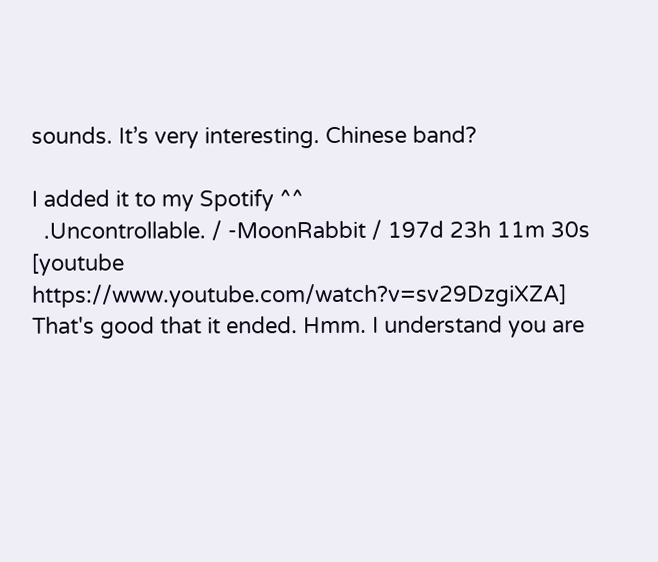sounds. It’s very interesting. Chinese band?

I added it to my Spotify ^^
  .Uncontrollable. / -MoonRabbit / 197d 23h 11m 30s
[youtube https://www.youtube.com/watch?v=sv29DzgiXZA]
That's good that it ended. Hmm. I understand you are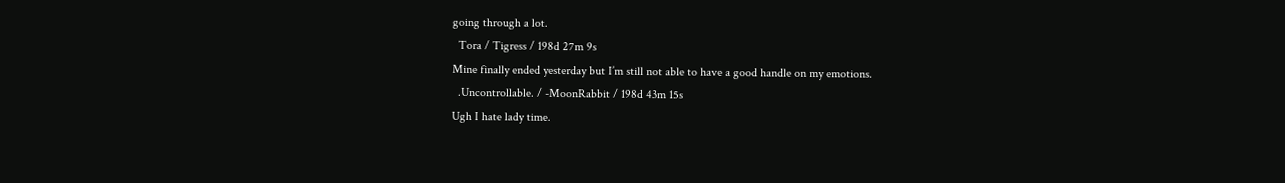going through a lot.
  Tora / Tigress / 198d 27m 9s
Mine finally ended yesterday but I’m still not able to have a good handle on my emotions.
  .Uncontrollable. / -MoonRabbit / 198d 43m 15s
Ugh I hate lady time.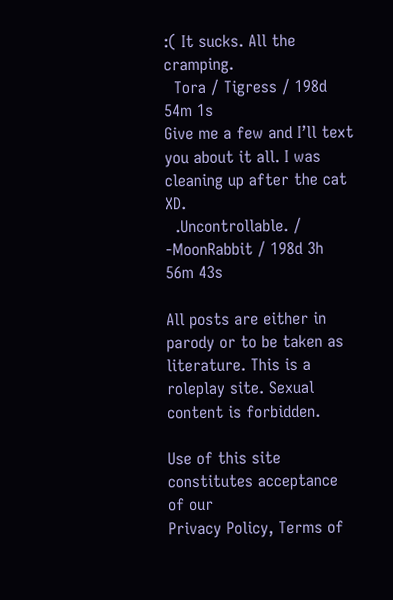:( It sucks. All the cramping.
  Tora / Tigress / 198d 54m 1s
Give me a few and I’ll text you about it all. I was cleaning up after the cat XD.
  .Uncontrollable. / -MoonRabbit / 198d 3h 56m 43s

All posts are either in parody or to be taken as literature. This is a roleplay site. Sexual content is forbidden.

Use of this site constitutes acceptance of our
Privacy Policy, Terms of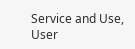Service and Use, User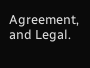Agreement, and Legal.